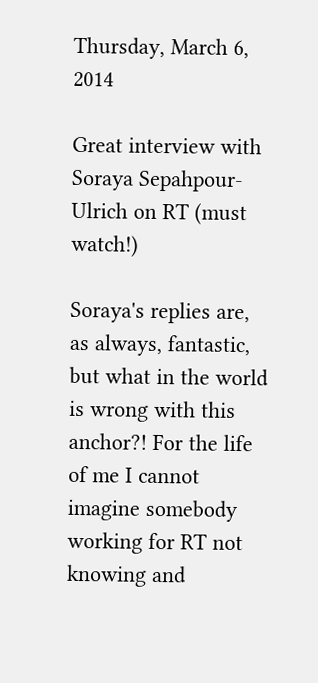Thursday, March 6, 2014

Great interview with Soraya Sepahpour-Ulrich on RT (must watch!)

Soraya's replies are, as always, fantastic, but what in the world is wrong with this anchor?! For the life of me I cannot imagine somebody working for RT not knowing and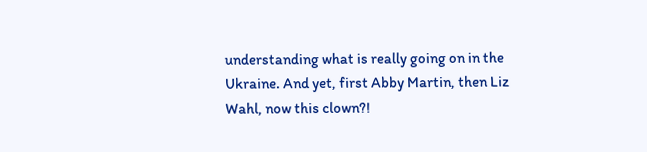understanding what is really going on in the Ukraine. And yet, first Abby Martin, then Liz Wahl, now this clown?!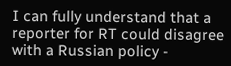I can fully understand that a reporter for RT could disagree with a Russian policy -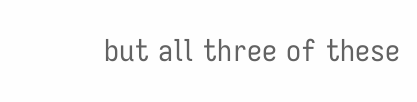but all three of these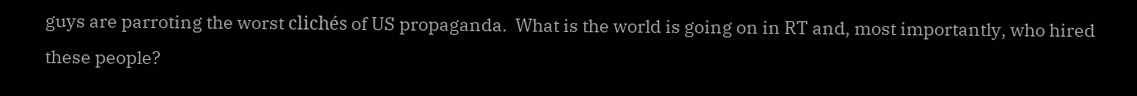guys are parroting the worst clichés of US propaganda.  What is the world is going on in RT and, most importantly, who hired these people?